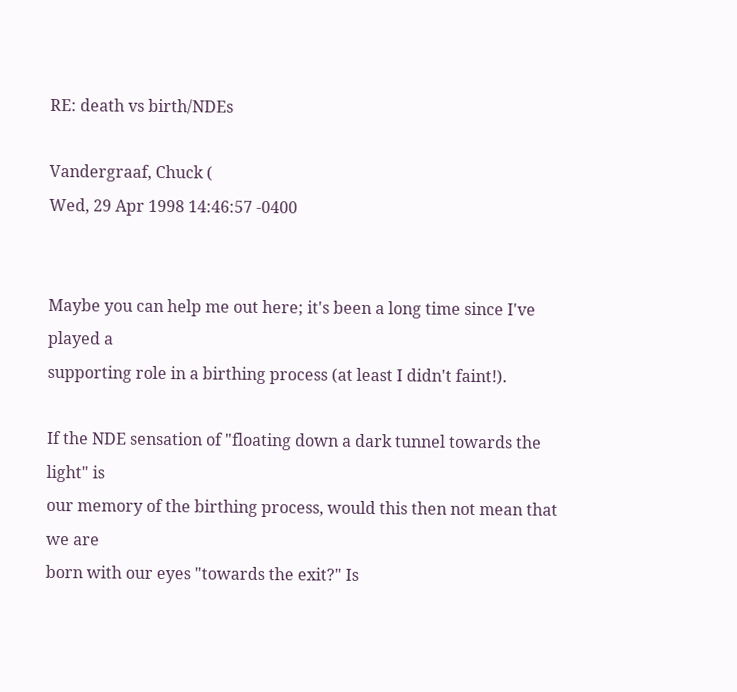RE: death vs birth/NDEs

Vandergraaf, Chuck (
Wed, 29 Apr 1998 14:46:57 -0400


Maybe you can help me out here; it's been a long time since I've played a
supporting role in a birthing process (at least I didn't faint!).

If the NDE sensation of "floating down a dark tunnel towards the light" is
our memory of the birthing process, would this then not mean that we are
born with our eyes "towards the exit?" Is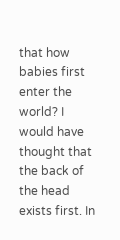that how babies first enter the
world? I would have thought that the back of the head exists first. In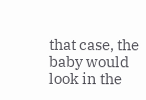that case, the baby would look in the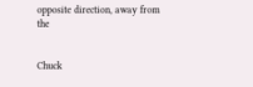opposite direction, away from the


Chuck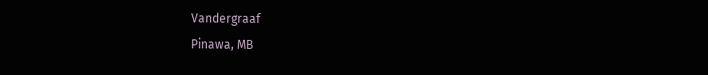Vandergraaf
Pinawa, MB